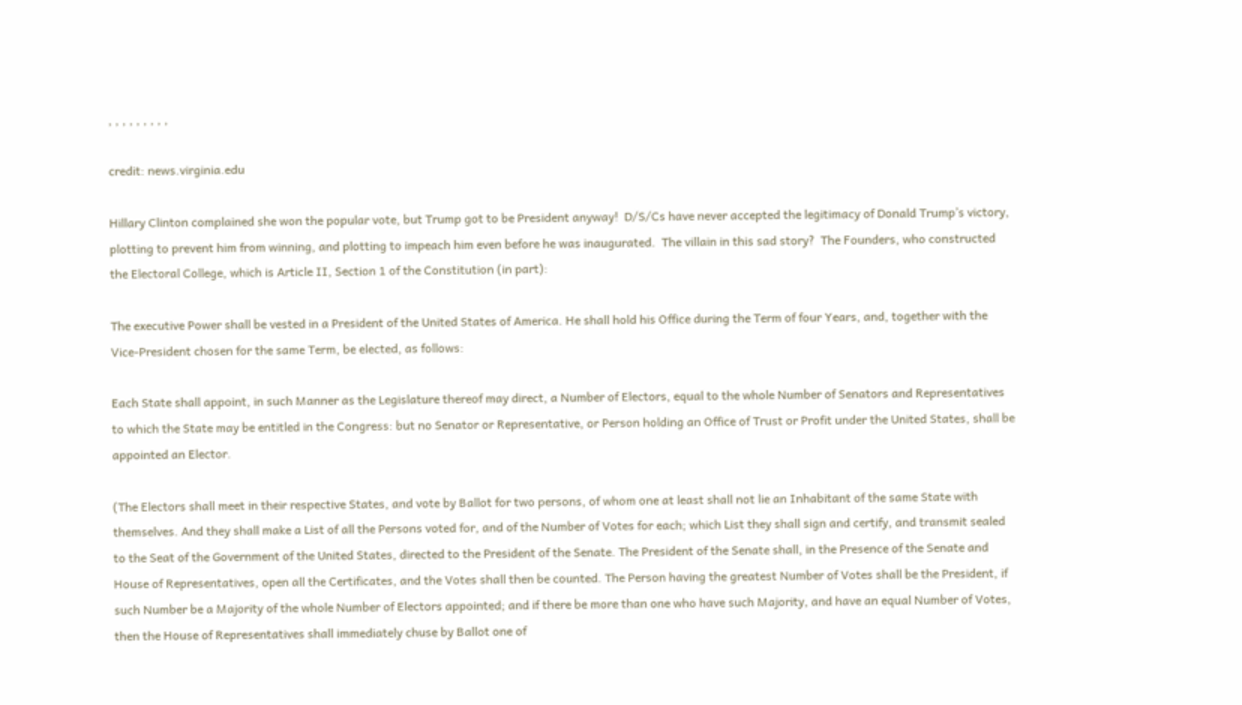, , , , , , , , ,

credit: news.virginia.edu

Hillary Clinton complained she won the popular vote, but Trump got to be President anyway!  D/S/Cs have never accepted the legitimacy of Donald Trump’s victory, plotting to prevent him from winning, and plotting to impeach him even before he was inaugurated.  The villain in this sad story?  The Founders, who constructed the Electoral College, which is Article II, Section 1 of the Constitution (in part):

The executive Power shall be vested in a President of the United States of America. He shall hold his Office during the Term of four Years, and, together with the Vice-President chosen for the same Term, be elected, as follows:

Each State shall appoint, in such Manner as the Legislature thereof may direct, a Number of Electors, equal to the whole Number of Senators and Representatives to which the State may be entitled in the Congress: but no Senator or Representative, or Person holding an Office of Trust or Profit under the United States, shall be appointed an Elector.

(The Electors shall meet in their respective States, and vote by Ballot for two persons, of whom one at least shall not lie an Inhabitant of the same State with themselves. And they shall make a List of all the Persons voted for, and of the Number of Votes for each; which List they shall sign and certify, and transmit sealed to the Seat of the Government of the United States, directed to the President of the Senate. The President of the Senate shall, in the Presence of the Senate and House of Representatives, open all the Certificates, and the Votes shall then be counted. The Person having the greatest Number of Votes shall be the President, if such Number be a Majority of the whole Number of Electors appointed; and if there be more than one who have such Majority, and have an equal Number of Votes, then the House of Representatives shall immediately chuse by Ballot one of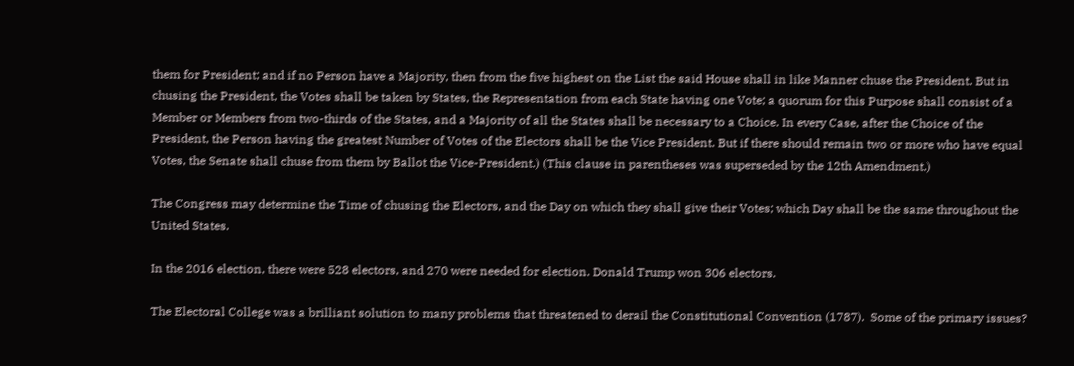them for President; and if no Person have a Majority, then from the five highest on the List the said House shall in like Manner chuse the President. But in chusing the President, the Votes shall be taken by States, the Representation from each State having one Vote; a quorum for this Purpose shall consist of a Member or Members from two-thirds of the States, and a Majority of all the States shall be necessary to a Choice. In every Case, after the Choice of the President, the Person having the greatest Number of Votes of the Electors shall be the Vice President. But if there should remain two or more who have equal Votes, the Senate shall chuse from them by Ballot the Vice-President.) (This clause in parentheses was superseded by the 12th Amendment.)

The Congress may determine the Time of chusing the Electors, and the Day on which they shall give their Votes; which Day shall be the same throughout the United States.

In the 2016 election, there were 528 electors, and 270 were needed for election. Donald Trump won 306 electors.

The Electoral College was a brilliant solution to many problems that threatened to derail the Constitutional Convention (1787).  Some of the primary issues?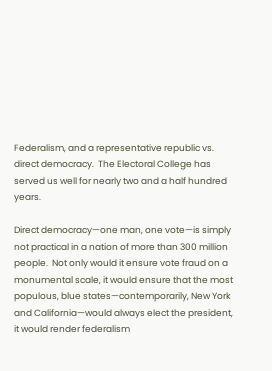Federalism, and a representative republic vs. direct democracy.  The Electoral College has served us well for nearly two and a half hundred years.

Direct democracy—one man, one vote—is simply not practical in a nation of more than 300 million people.  Not only would it ensure vote fraud on a monumental scale, it would ensure that the most populous, blue states—contemporarily, New York and California—would always elect the president, it would render federalism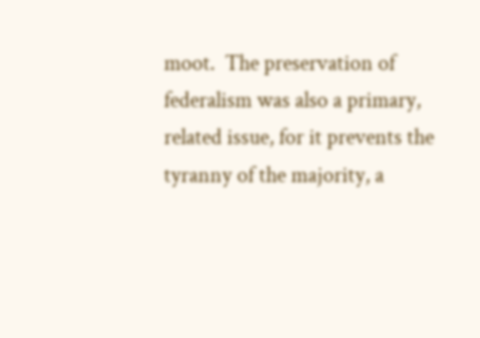moot.  The preservation of federalism was also a primary, related issue, for it prevents the tyranny of the majority, a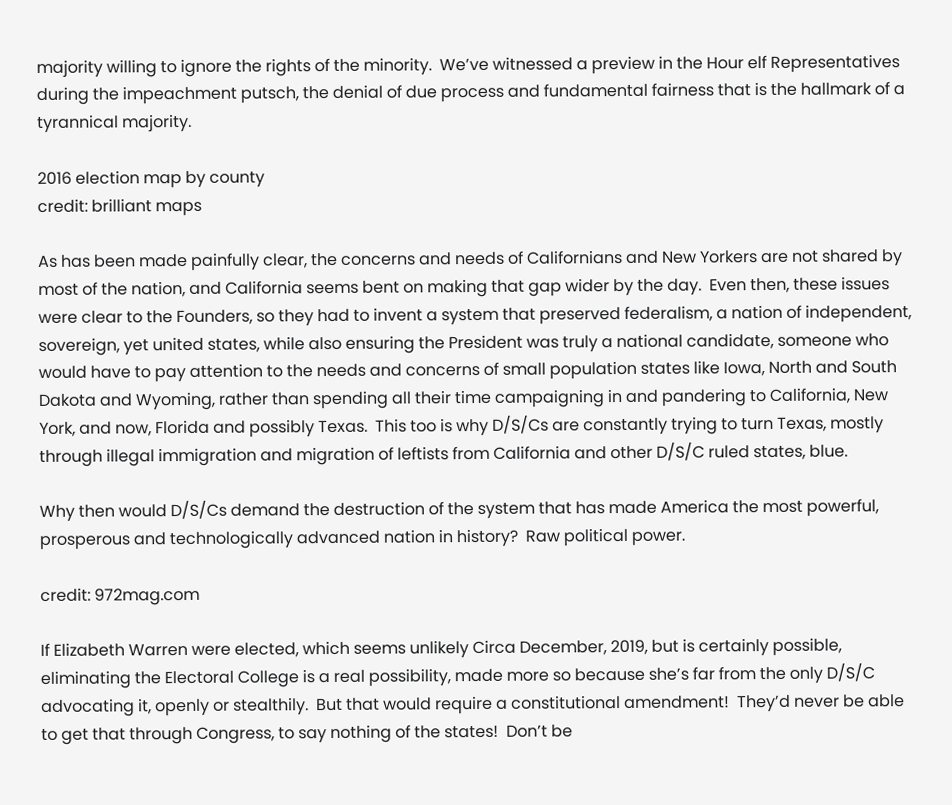majority willing to ignore the rights of the minority.  We’ve witnessed a preview in the Hour elf Representatives during the impeachment putsch, the denial of due process and fundamental fairness that is the hallmark of a tyrannical majority.

2016 election map by county
credit: brilliant maps

As has been made painfully clear, the concerns and needs of Californians and New Yorkers are not shared by most of the nation, and California seems bent on making that gap wider by the day.  Even then, these issues were clear to the Founders, so they had to invent a system that preserved federalism, a nation of independent, sovereign, yet united states, while also ensuring the President was truly a national candidate, someone who would have to pay attention to the needs and concerns of small population states like Iowa, North and South Dakota and Wyoming, rather than spending all their time campaigning in and pandering to California, New York, and now, Florida and possibly Texas.  This too is why D/S/Cs are constantly trying to turn Texas, mostly through illegal immigration and migration of leftists from California and other D/S/C ruled states, blue.

Why then would D/S/Cs demand the destruction of the system that has made America the most powerful, prosperous and technologically advanced nation in history?  Raw political power.

credit: 972mag.com

If Elizabeth Warren were elected, which seems unlikely Circa December, 2019, but is certainly possible, eliminating the Electoral College is a real possibility, made more so because she’s far from the only D/S/C advocating it, openly or stealthily.  But that would require a constitutional amendment!  They’d never be able to get that through Congress, to say nothing of the states!  Don’t be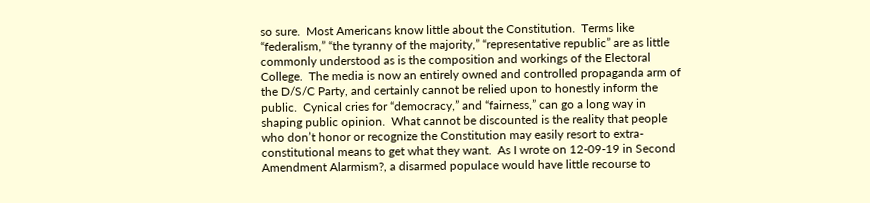so sure.  Most Americans know little about the Constitution.  Terms like “federalism,” “the tyranny of the majority,” “representative republic” are as little commonly understood as is the composition and workings of the Electoral College.  The media is now an entirely owned and controlled propaganda arm of the D/S/C Party, and certainly cannot be relied upon to honestly inform the public.  Cynical cries for “democracy,” and “fairness,” can go a long way in shaping public opinion.  What cannot be discounted is the reality that people who don’t honor or recognize the Constitution may easily resort to extra-constitutional means to get what they want.  As I wrote on 12-09-19 in Second Amendment Alarmism?, a disarmed populace would have little recourse to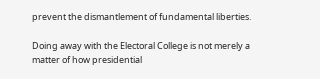prevent the dismantlement of fundamental liberties.

Doing away with the Electoral College is not merely a matter of how presidential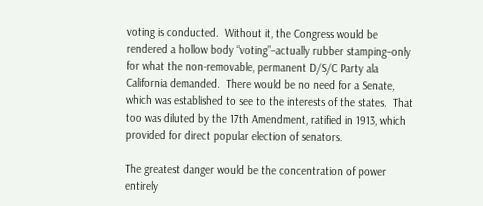voting is conducted.  Without it, the Congress would be rendered a hollow body “voting”–actually rubber stamping–only for what the non-removable, permanent D/S/C Party ala California demanded.  There would be no need for a Senate, which was established to see to the interests of the states.  That too was diluted by the 17th Amendment, ratified in 1913, which provided for direct popular election of senators.

The greatest danger would be the concentration of power entirely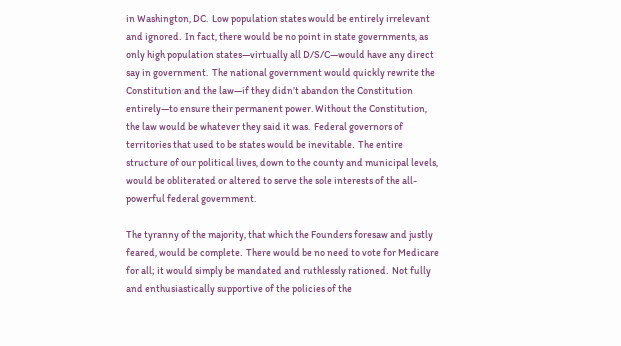in Washington, DC.  Low population states would be entirely irrelevant and ignored.  In fact, there would be no point in state governments, as only high population states—virtually all D/S/C—would have any direct say in government.  The national government would quickly rewrite the Constitution and the law—if they didn’t abandon the Constitution entirely—to ensure their permanent power. Without the Constitution, the law would be whatever they said it was.  Federal governors of territories that used to be states would be inevitable.  The entire structure of our political lives, down to the county and municipal levels, would be obliterated or altered to serve the sole interests of the all-powerful federal government.

The tyranny of the majority, that which the Founders foresaw and justly feared, would be complete.  There would be no need to vote for Medicare for all; it would simply be mandated and ruthlessly rationed.  Not fully and enthusiastically supportive of the policies of the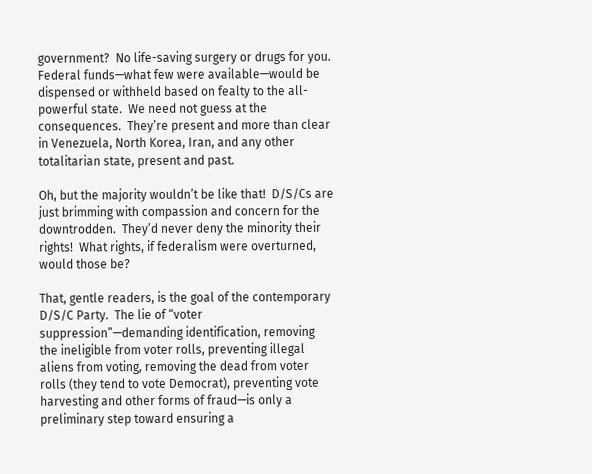government?  No life-saving surgery or drugs for you.  Federal funds—what few were available—would be dispensed or withheld based on fealty to the all-powerful state.  We need not guess at the consequences.  They’re present and more than clear in Venezuela, North Korea, Iran, and any other totalitarian state, present and past.

Oh, but the majority wouldn’t be like that!  D/S/Cs are just brimming with compassion and concern for the downtrodden.  They’d never deny the minority their rights!  What rights, if federalism were overturned, would those be?

That, gentle readers, is the goal of the contemporary D/S/C Party.  The lie of “voter suppression”—demanding identification, removing the ineligible from voter rolls, preventing illegal aliens from voting, removing the dead from voter rolls (they tend to vote Democrat), preventing vote harvesting and other forms of fraud—is only a preliminary step toward ensuring a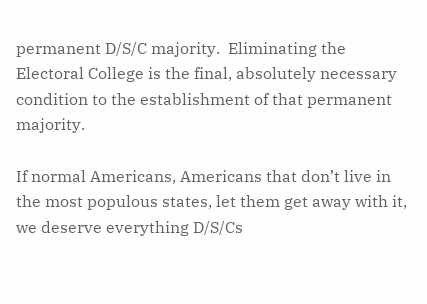permanent D/S/C majority.  Eliminating the Electoral College is the final, absolutely necessary condition to the establishment of that permanent majority.

If normal Americans, Americans that don’t live in the most populous states, let them get away with it, we deserve everything D/S/Cs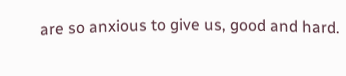are so anxious to give us, good and hard.